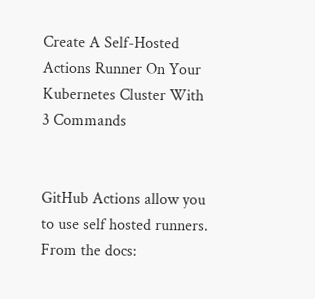Create A Self-Hosted Actions Runner On Your Kubernetes Cluster With 3 Commands


GitHub Actions allow you to use self hosted runners. From the docs: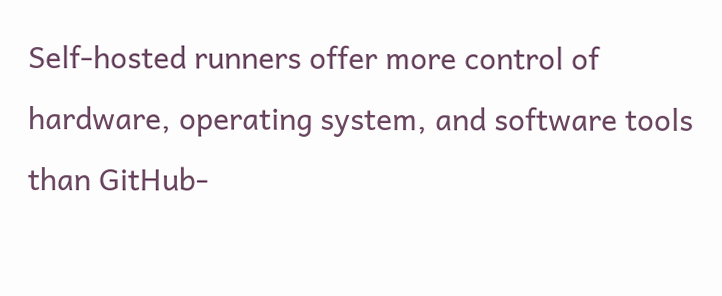Self-hosted runners offer more control of hardware, operating system, and software tools than GitHub-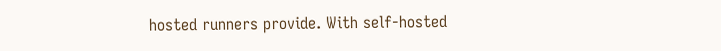hosted runners provide. With self-hosted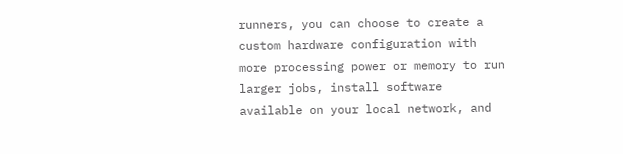runners, you can choose to create a custom hardware configuration with more processing power or memory to run larger jobs, install software available on your local network, and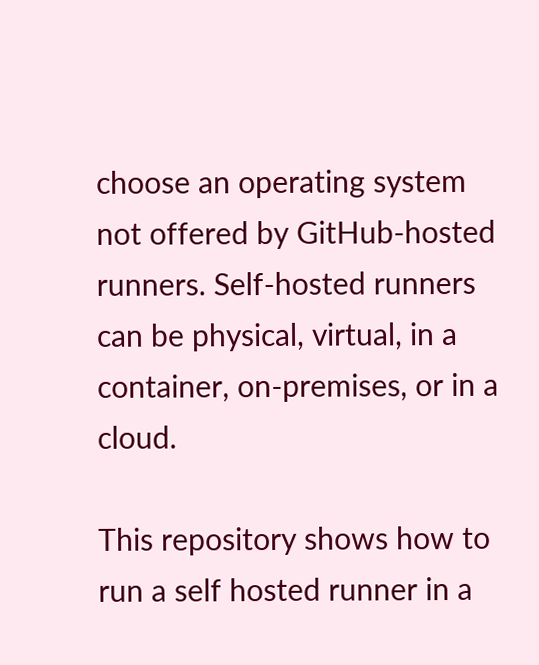choose an operating system not offered by GitHub-hosted runners. Self-hosted runners can be physical, virtual, in a container, on-premises, or in a cloud.

This repository shows how to run a self hosted runner in a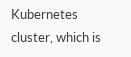Kubernetes cluster, which is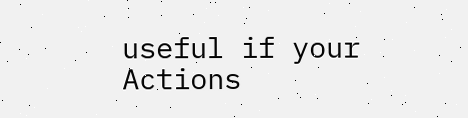useful if your Actions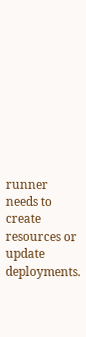runner needs to create resources or update deployments.